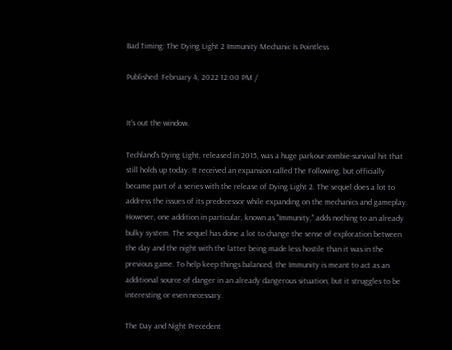Bad Timing: The Dying Light 2 Immunity Mechanic Is Pointless

Published: February 4, 2022 12:00 PM /


It's out the window.

Techland's Dying Light, released in 2015, was a huge parkour-zombie-survival hit that still holds up today. It received an expansion called The Following, but officially became part of a series with the release of Dying Light 2. The sequel does a lot to address the issues of its predecessor while expanding on the mechanics and gameplay. However, one addition in particular, known as "Immunity," adds nothing to an already bulky system. The sequel has done a lot to change the sense of exploration between the day and the night with the latter being made less hostile than it was in the previous game. To help keep things balanced, the Immunity is meant to act as an additional source of danger in an already dangerous situation, but it struggles to be interesting or even necessary.

The Day and Night Precedent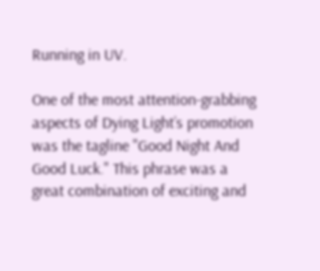Running in UV.

One of the most attention-grabbing aspects of Dying Light’s promotion was the tagline "Good Night And Good Luck." This phrase was a great combination of exciting and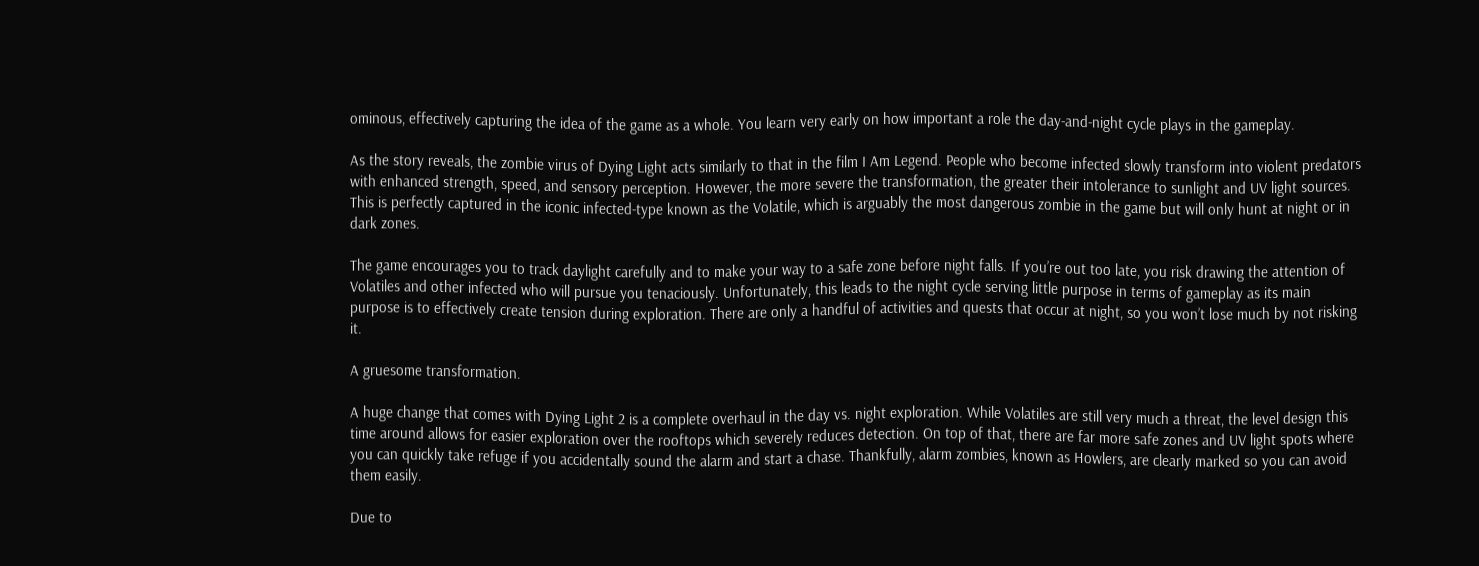ominous, effectively capturing the idea of the game as a whole. You learn very early on how important a role the day-and-night cycle plays in the gameplay.

As the story reveals, the zombie virus of Dying Light acts similarly to that in the film I Am Legend. People who become infected slowly transform into violent predators with enhanced strength, speed, and sensory perception. However, the more severe the transformation, the greater their intolerance to sunlight and UV light sources. This is perfectly captured in the iconic infected-type known as the Volatile, which is arguably the most dangerous zombie in the game but will only hunt at night or in dark zones.

The game encourages you to track daylight carefully and to make your way to a safe zone before night falls. If you’re out too late, you risk drawing the attention of Volatiles and other infected who will pursue you tenaciously. Unfortunately, this leads to the night cycle serving little purpose in terms of gameplay as its main purpose is to effectively create tension during exploration. There are only a handful of activities and quests that occur at night, so you won’t lose much by not risking it.

A gruesome transformation.

A huge change that comes with Dying Light 2 is a complete overhaul in the day vs. night exploration. While Volatiles are still very much a threat, the level design this time around allows for easier exploration over the rooftops which severely reduces detection. On top of that, there are far more safe zones and UV light spots where you can quickly take refuge if you accidentally sound the alarm and start a chase. Thankfully, alarm zombies, known as Howlers, are clearly marked so you can avoid them easily.

Due to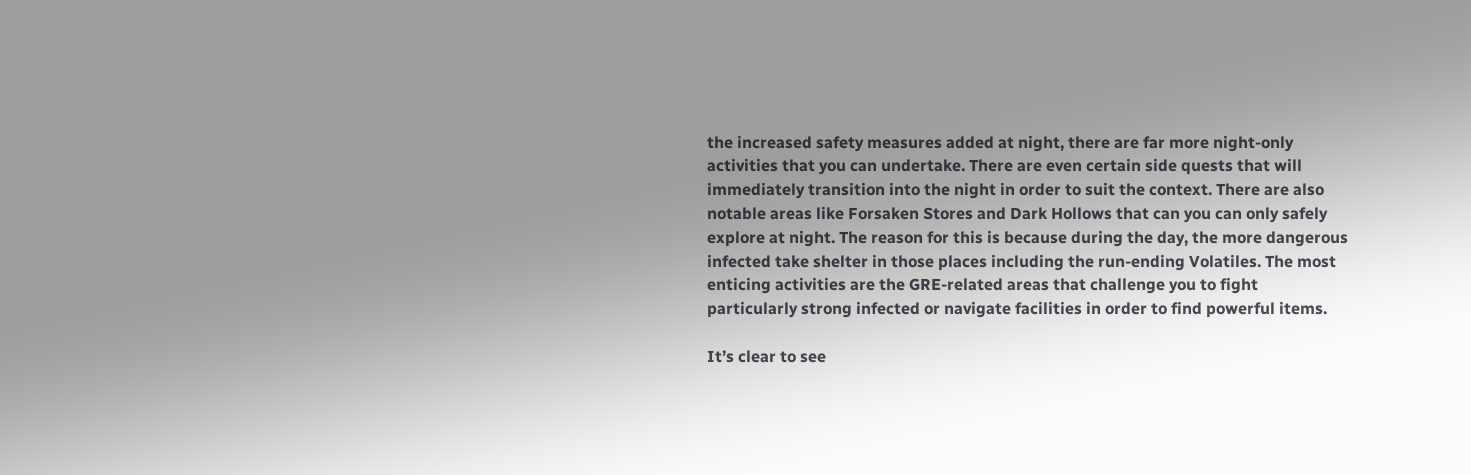the increased safety measures added at night, there are far more night-only activities that you can undertake. There are even certain side quests that will immediately transition into the night in order to suit the context. There are also notable areas like Forsaken Stores and Dark Hollows that can you can only safely explore at night. The reason for this is because during the day, the more dangerous infected take shelter in those places including the run-ending Volatiles. The most enticing activities are the GRE-related areas that challenge you to fight particularly strong infected or navigate facilities in order to find powerful items.

It’s clear to see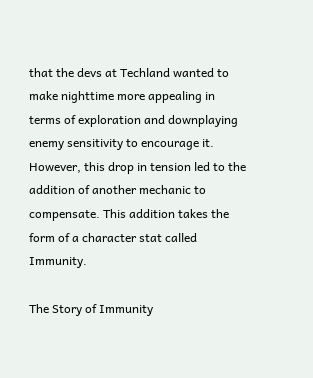that the devs at Techland wanted to make nighttime more appealing in terms of exploration and downplaying enemy sensitivity to encourage it. However, this drop in tension led to the addition of another mechanic to compensate. This addition takes the form of a character stat called Immunity.

The Story of Immunity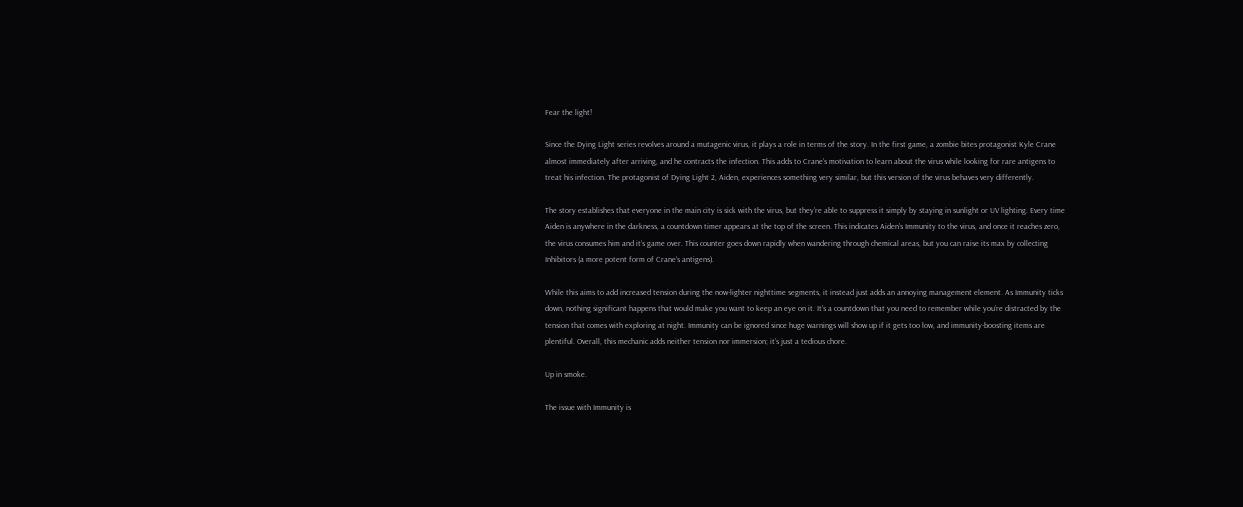Fear the light!

Since the Dying Light series revolves around a mutagenic virus, it plays a role in terms of the story. In the first game, a zombie bites protagonist Kyle Crane almost immediately after arriving, and he contracts the infection. This adds to Crane’s motivation to learn about the virus while looking for rare antigens to treat his infection. The protagonist of Dying Light 2, Aiden, experiences something very similar, but this version of the virus behaves very differently.

The story establishes that everyone in the main city is sick with the virus, but they’re able to suppress it simply by staying in sunlight or UV lighting. Every time Aiden is anywhere in the darkness, a countdown timer appears at the top of the screen. This indicates Aiden’s Immunity to the virus, and once it reaches zero, the virus consumes him and it’s game over. This counter goes down rapidly when wandering through chemical areas, but you can raise its max by collecting Inhibitors (a more potent form of Crane’s antigens).

While this aims to add increased tension during the now-lighter nighttime segments, it instead just adds an annoying management element. As Immunity ticks down, nothing significant happens that would make you want to keep an eye on it. It’s a countdown that you need to remember while you’re distracted by the tension that comes with exploring at night. Immunity can be ignored since huge warnings will show up if it gets too low, and immunity-boosting items are plentiful. Overall, this mechanic adds neither tension nor immersion; it’s just a tedious chore.

Up in smoke.

The issue with Immunity is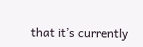that it’s currently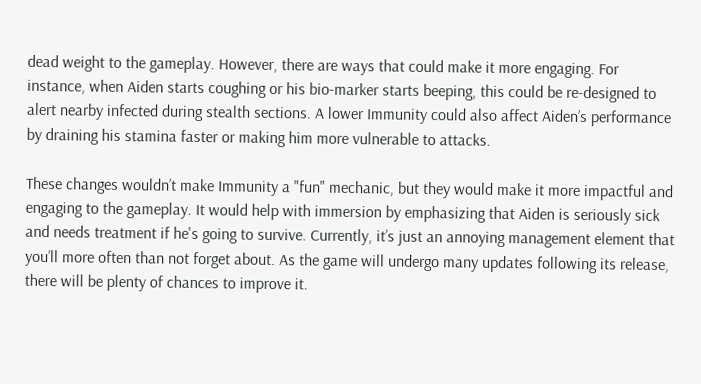dead weight to the gameplay. However, there are ways that could make it more engaging. For instance, when Aiden starts coughing or his bio-marker starts beeping, this could be re-designed to alert nearby infected during stealth sections. A lower Immunity could also affect Aiden’s performance by draining his stamina faster or making him more vulnerable to attacks.

These changes wouldn’t make Immunity a "fun" mechanic, but they would make it more impactful and engaging to the gameplay. It would help with immersion by emphasizing that Aiden is seriously sick and needs treatment if he's going to survive. Currently, it’s just an annoying management element that you’ll more often than not forget about. As the game will undergo many updates following its release, there will be plenty of chances to improve it.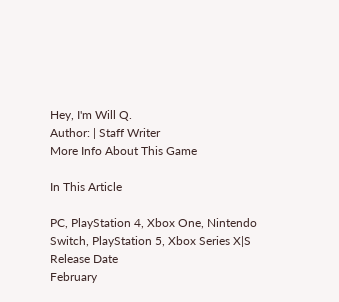Hey, I'm Will Q.
Author: | Staff Writer
More Info About This Game

In This Article

PC, PlayStation 4, Xbox One, Nintendo Switch, PlayStation 5, Xbox Series X|S
Release Date
February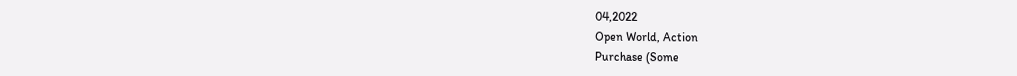04,2022
Open World, Action
Purchase (Some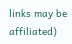links may be affiliated)